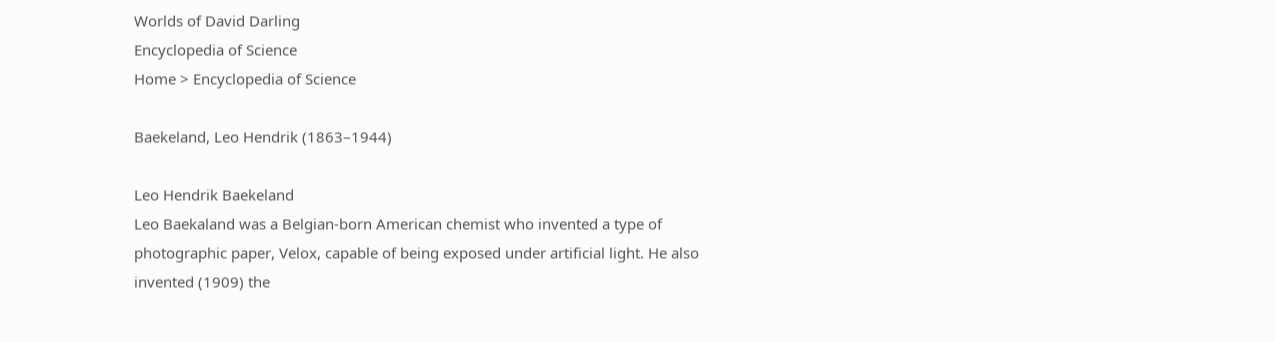Worlds of David Darling
Encyclopedia of Science
Home > Encyclopedia of Science

Baekeland, Leo Hendrik (1863–1944)

Leo Hendrik Baekeland
Leo Baekaland was a Belgian-born American chemist who invented a type of photographic paper, Velox, capable of being exposed under artificial light. He also invented (1909) the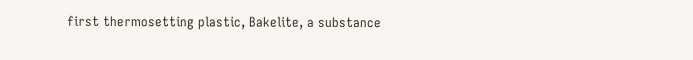first thermosetting plastic, Bakelite, a substance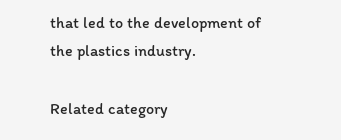that led to the development of the plastics industry.

Related category